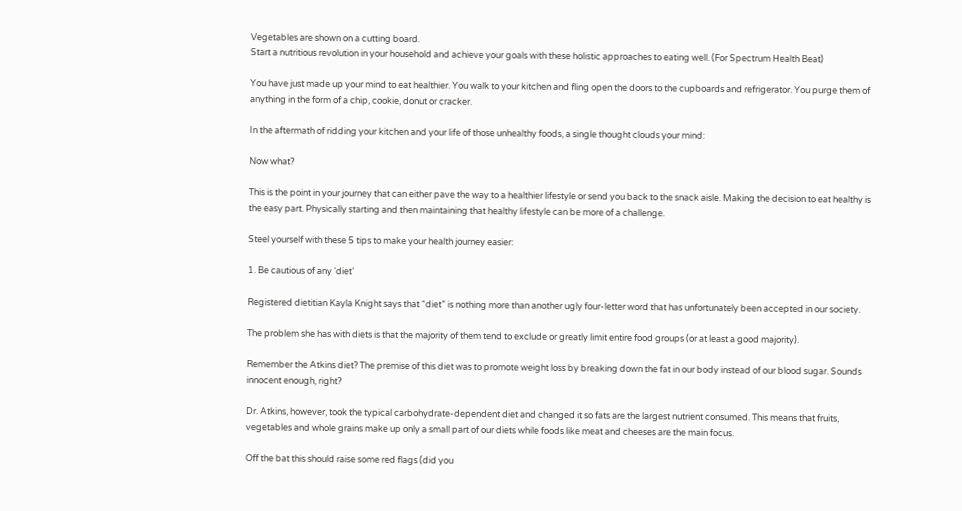Vegetables are shown on a cutting board.
Start a nutritious revolution in your household and achieve your goals with these holistic approaches to eating well. (For Spectrum Health Beat)

You have just made up your mind to eat healthier. You walk to your kitchen and fling open the doors to the cupboards and refrigerator. You purge them of anything in the form of a chip, cookie, donut or cracker.

In the aftermath of ridding your kitchen and your life of those unhealthy foods, a single thought clouds your mind:

Now what?

This is the point in your journey that can either pave the way to a healthier lifestyle or send you back to the snack aisle. Making the decision to eat healthy is the easy part. Physically starting and then maintaining that healthy lifestyle can be more of a challenge.

Steel yourself with these 5 tips to make your health journey easier:

1. Be cautious of any ‘diet’

Registered dietitian Kayla Knight says that “diet” is nothing more than another ugly four-letter word that has unfortunately been accepted in our society.

The problem she has with diets is that the majority of them tend to exclude or greatly limit entire food groups (or at least a good majority).

Remember the Atkins diet? The premise of this diet was to promote weight loss by breaking down the fat in our body instead of our blood sugar. Sounds innocent enough, right?

Dr. Atkins, however, took the typical carbohydrate-dependent diet and changed it so fats are the largest nutrient consumed. This means that fruits, vegetables and whole grains make up only a small part of our diets while foods like meat and cheeses are the main focus.

Off the bat this should raise some red flags (did you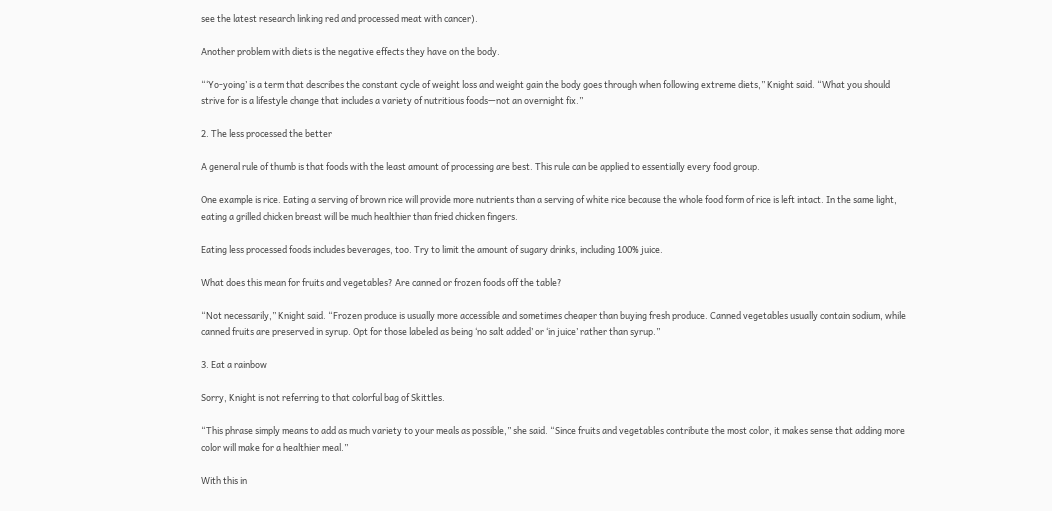see the latest research linking red and processed meat with cancer).

Another problem with diets is the negative effects they have on the body.

“‘Yo-yoing’ is a term that describes the constant cycle of weight loss and weight gain the body goes through when following extreme diets,” Knight said. “What you should strive for is a lifestyle change that includes a variety of nutritious foods—not an overnight fix.”

2. The less processed the better

A general rule of thumb is that foods with the least amount of processing are best. This rule can be applied to essentially every food group.

One example is rice. Eating a serving of brown rice will provide more nutrients than a serving of white rice because the whole food form of rice is left intact. In the same light, eating a grilled chicken breast will be much healthier than fried chicken fingers.

Eating less processed foods includes beverages, too. Try to limit the amount of sugary drinks, including 100% juice.

What does this mean for fruits and vegetables? Are canned or frozen foods off the table?

“Not necessarily,” Knight said. “Frozen produce is usually more accessible and sometimes cheaper than buying fresh produce. Canned vegetables usually contain sodium, while canned fruits are preserved in syrup. Opt for those labeled as being ‘no salt added’ or ‘in juice’ rather than syrup.”

3. Eat a rainbow

Sorry, Knight is not referring to that colorful bag of Skittles.

“This phrase simply means to add as much variety to your meals as possible,” she said. “Since fruits and vegetables contribute the most color, it makes sense that adding more color will make for a healthier meal.”

With this in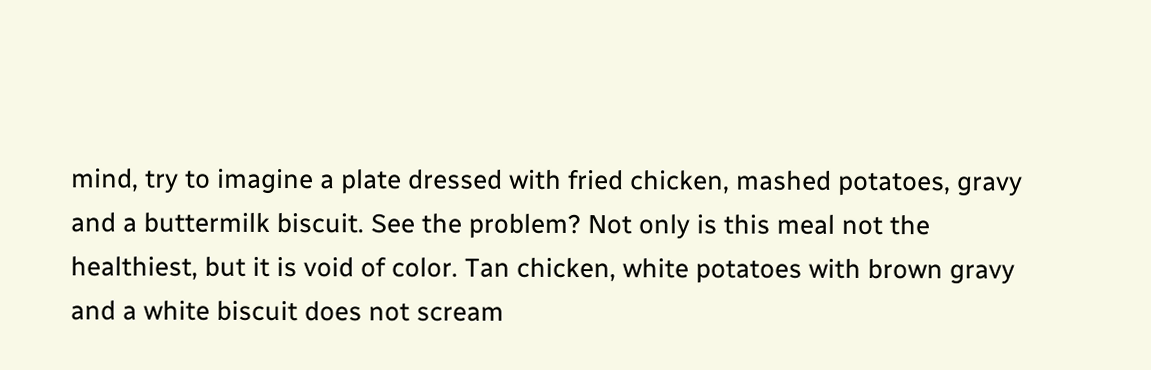mind, try to imagine a plate dressed with fried chicken, mashed potatoes, gravy and a buttermilk biscuit. See the problem? Not only is this meal not the healthiest, but it is void of color. Tan chicken, white potatoes with brown gravy and a white biscuit does not scream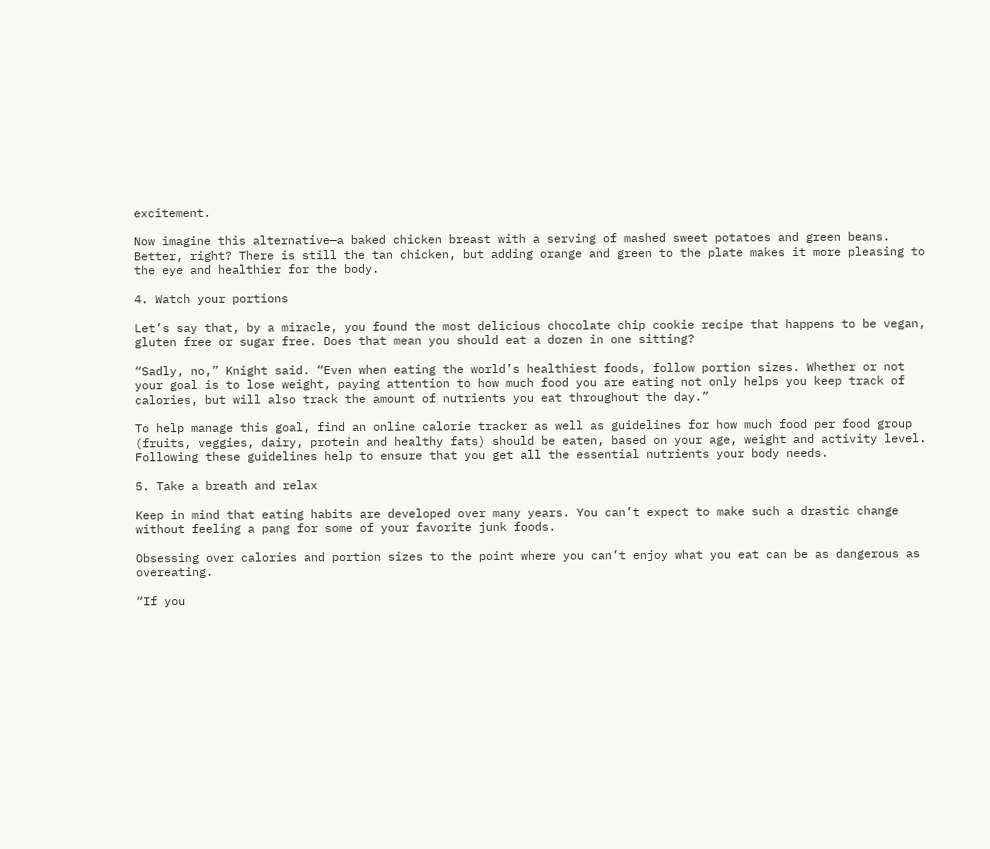excitement.

Now imagine this alternative—a baked chicken breast with a serving of mashed sweet potatoes and green beans. Better, right? There is still the tan chicken, but adding orange and green to the plate makes it more pleasing to the eye and healthier for the body.

4. Watch your portions

Let’s say that, by a miracle, you found the most delicious chocolate chip cookie recipe that happens to be vegan, gluten free or sugar free. Does that mean you should eat a dozen in one sitting?

“Sadly, no,” Knight said. “Even when eating the world’s healthiest foods, follow portion sizes. Whether or not your goal is to lose weight, paying attention to how much food you are eating not only helps you keep track of calories, but will also track the amount of nutrients you eat throughout the day.”

To help manage this goal, find an online calorie tracker as well as guidelines for how much food per food group (fruits, veggies, dairy, protein and healthy fats) should be eaten, based on your age, weight and activity level. Following these guidelines help to ensure that you get all the essential nutrients your body needs.

5. Take a breath and relax

Keep in mind that eating habits are developed over many years. You can’t expect to make such a drastic change without feeling a pang for some of your favorite junk foods.

Obsessing over calories and portion sizes to the point where you can’t enjoy what you eat can be as dangerous as overeating.

“If you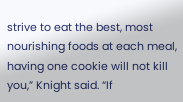strive to eat the best, most nourishing foods at each meal, having one cookie will not kill you,” Knight said. “If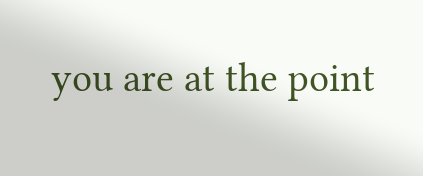you are at the point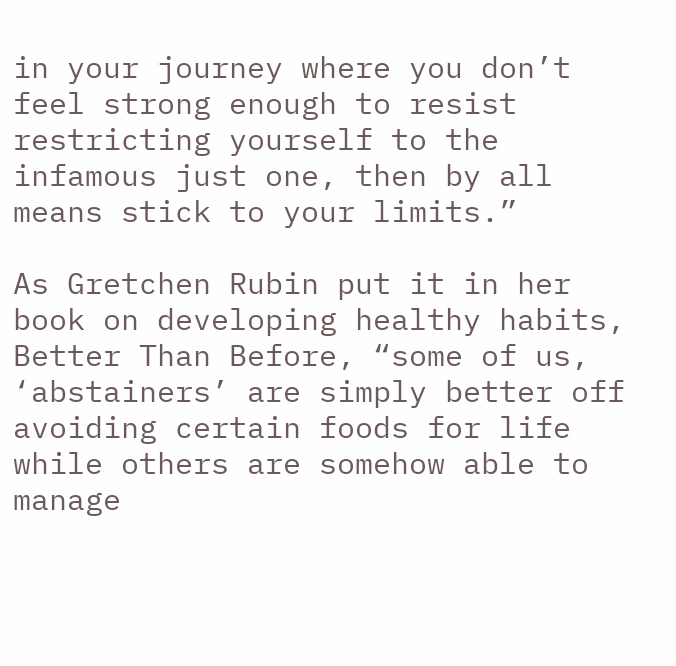in your journey where you don’t feel strong enough to resist restricting yourself to the infamous just one, then by all means stick to your limits.”

As Gretchen Rubin put it in her book on developing healthy habits, Better Than Before, “some of us, ‘abstainers’ are simply better off avoiding certain foods for life while others are somehow able to manage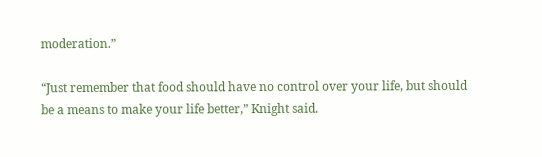moderation.”

“Just remember that food should have no control over your life, but should be a means to make your life better,” Knight said.